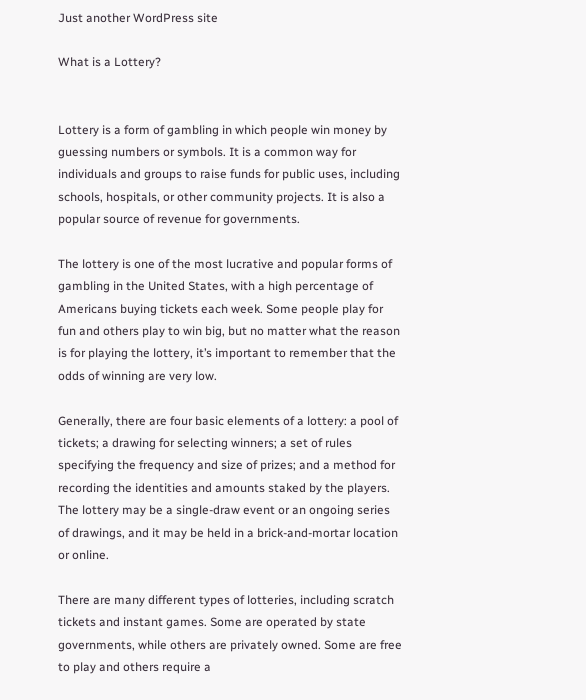Just another WordPress site

What is a Lottery?


Lottery is a form of gambling in which people win money by guessing numbers or symbols. It is a common way for individuals and groups to raise funds for public uses, including schools, hospitals, or other community projects. It is also a popular source of revenue for governments.

The lottery is one of the most lucrative and popular forms of gambling in the United States, with a high percentage of Americans buying tickets each week. Some people play for fun and others play to win big, but no matter what the reason is for playing the lottery, it’s important to remember that the odds of winning are very low.

Generally, there are four basic elements of a lottery: a pool of tickets; a drawing for selecting winners; a set of rules specifying the frequency and size of prizes; and a method for recording the identities and amounts staked by the players. The lottery may be a single-draw event or an ongoing series of drawings, and it may be held in a brick-and-mortar location or online.

There are many different types of lotteries, including scratch tickets and instant games. Some are operated by state governments, while others are privately owned. Some are free to play and others require a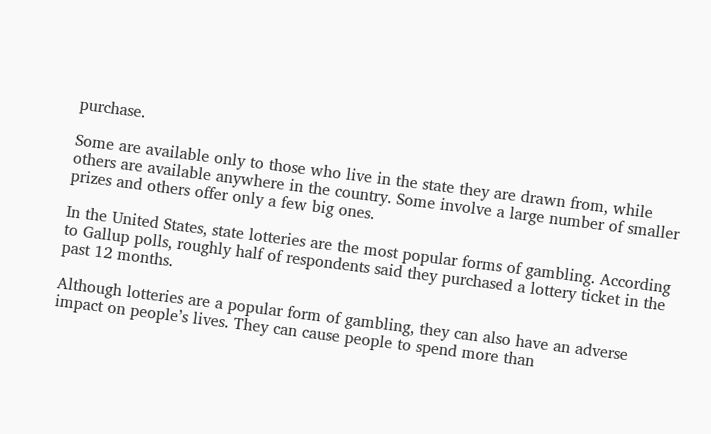purchase.

Some are available only to those who live in the state they are drawn from, while others are available anywhere in the country. Some involve a large number of smaller prizes and others offer only a few big ones.

In the United States, state lotteries are the most popular forms of gambling. According to Gallup polls, roughly half of respondents said they purchased a lottery ticket in the past 12 months.

Although lotteries are a popular form of gambling, they can also have an adverse impact on people’s lives. They can cause people to spend more than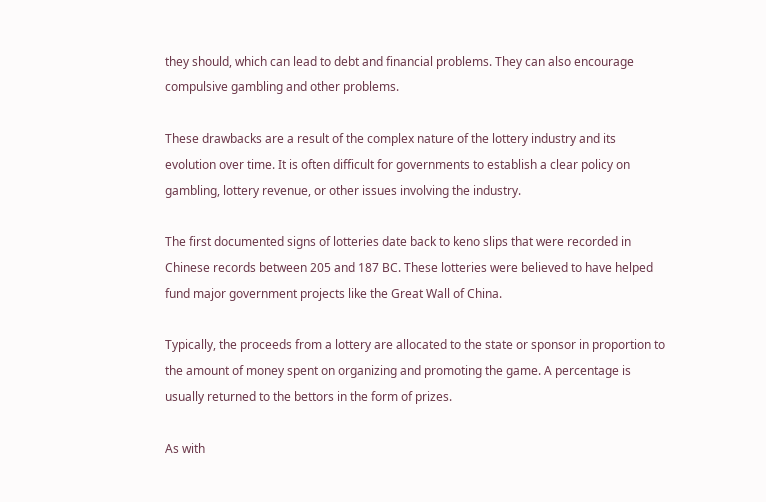they should, which can lead to debt and financial problems. They can also encourage compulsive gambling and other problems.

These drawbacks are a result of the complex nature of the lottery industry and its evolution over time. It is often difficult for governments to establish a clear policy on gambling, lottery revenue, or other issues involving the industry.

The first documented signs of lotteries date back to keno slips that were recorded in Chinese records between 205 and 187 BC. These lotteries were believed to have helped fund major government projects like the Great Wall of China.

Typically, the proceeds from a lottery are allocated to the state or sponsor in proportion to the amount of money spent on organizing and promoting the game. A percentage is usually returned to the bettors in the form of prizes.

As with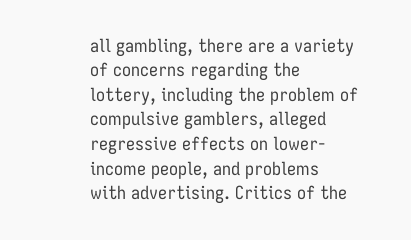all gambling, there are a variety of concerns regarding the lottery, including the problem of compulsive gamblers, alleged regressive effects on lower-income people, and problems with advertising. Critics of the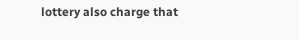lottery also charge that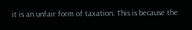it is an unfair form of taxation. This is because the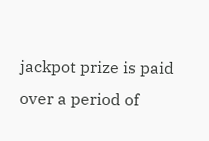jackpot prize is paid over a period of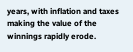years, with inflation and taxes making the value of the winnings rapidly erode.